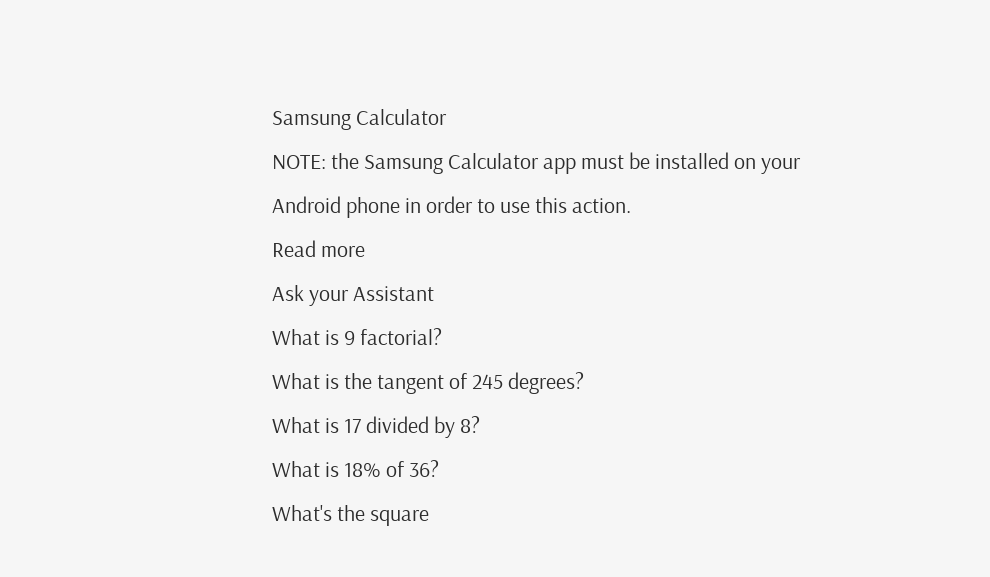Samsung Calculator
NOTE: the Samsung Calculator app must be installed on your Android phone in order to use this action.
Read more
Ask your Assistant
What is 9 factorial?
What is the tangent of 245 degrees?
What is 17 divided by 8?
What is 18% of 36?
What's the square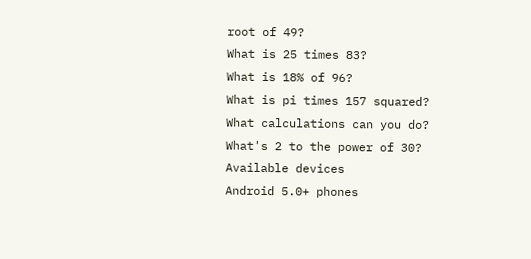root of 49?
What is 25 times 83?
What is 18% of 96?
What is pi times 157 squared?
What calculations can you do?
What's 2 to the power of 30?
Available devices
Android 5.0+ phones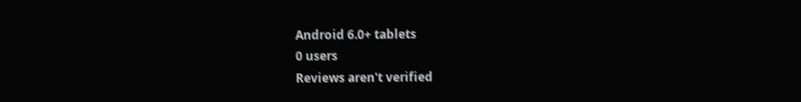Android 6.0+ tablets
0 users
Reviews aren't verified